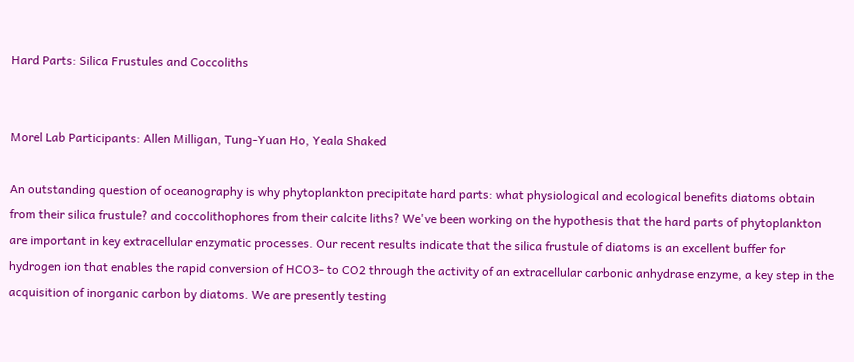Hard Parts: Silica Frustules and Coccoliths


Morel Lab Participants: Allen Milligan, Tung-Yuan Ho, Yeala Shaked

An outstanding question of oceanography is why phytoplankton precipitate hard parts: what physiological and ecological benefits diatoms obtain from their silica frustule? and coccolithophores from their calcite liths? We've been working on the hypothesis that the hard parts of phytoplankton are important in key extracellular enzymatic processes. Our recent results indicate that the silica frustule of diatoms is an excellent buffer for hydrogen ion that enables the rapid conversion of HCO3- to CO2 through the activity of an extracellular carbonic anhydrase enzyme, a key step in the acquisition of inorganic carbon by diatoms. We are presently testing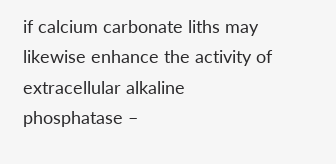if calcium carbonate liths may likewise enhance the activity of extracellular alkaline phosphatase –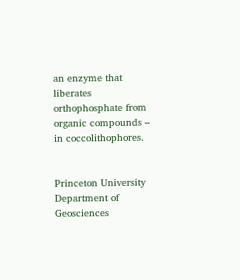an enzyme that liberates orthophosphate from organic compounds – in coccolithophores.


Princeton University
Department of Geosciences